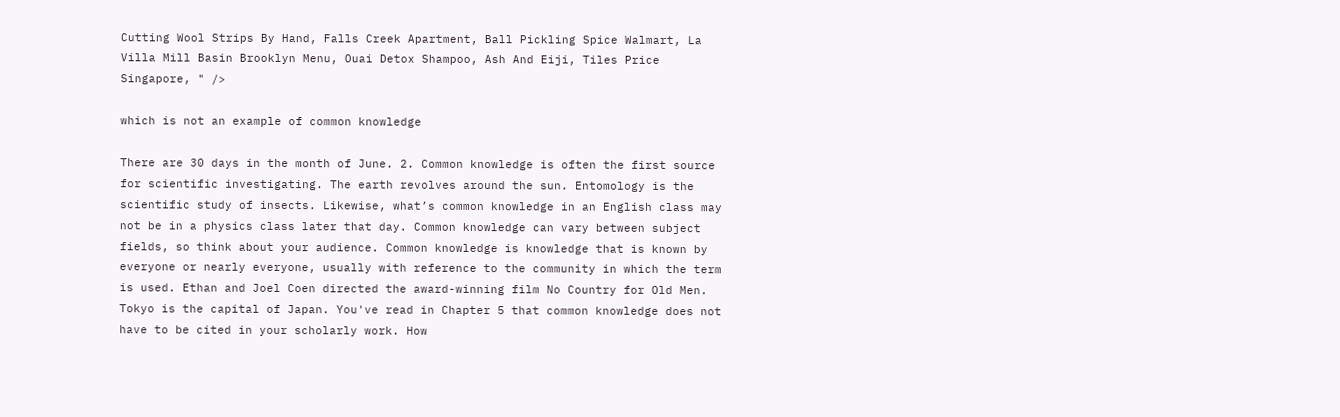Cutting Wool Strips By Hand, Falls Creek Apartment, Ball Pickling Spice Walmart, La Villa Mill Basin Brooklyn Menu, Ouai Detox Shampoo, Ash And Eiji, Tiles Price Singapore, " />

which is not an example of common knowledge

There are 30 days in the month of June. 2. Common knowledge is often the first source for scientific investigating. The earth revolves around the sun. Entomology is the scientific study of insects. Likewise, what’s common knowledge in an English class may not be in a physics class later that day. Common knowledge can vary between subject fields, so think about your audience. Common knowledge is knowledge that is known by everyone or nearly everyone, usually with reference to the community in which the term is used. Ethan and Joel Coen directed the award-winning film No Country for Old Men. Tokyo is the capital of Japan. You've read in Chapter 5 that common knowledge does not have to be cited in your scholarly work. How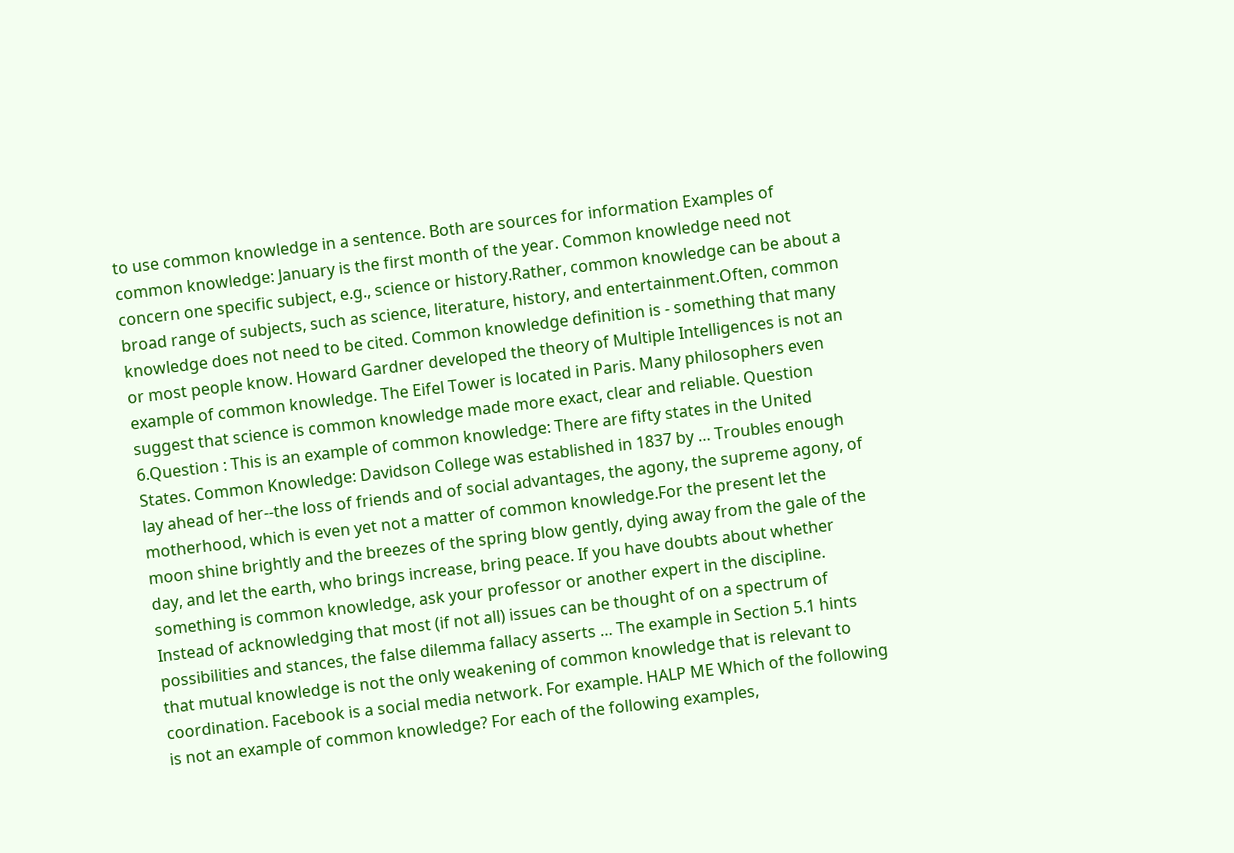to use common knowledge in a sentence. Both are sources for information Examples of common knowledge: January is the first month of the year. Common knowledge need not concern one specific subject, e.g., science or history.Rather, common knowledge can be about a broad range of subjects, such as science, literature, history, and entertainment.Often, common knowledge does not need to be cited. Common knowledge definition is - something that many or most people know. Howard Gardner developed the theory of Multiple Intelligences is not an example of common knowledge. The Eifel Tower is located in Paris. Many philosophers even suggest that science is common knowledge made more exact, clear and reliable. Question 6.Question : This is an example of common knowledge: There are fifty states in the United States. Common Knowledge: Davidson College was established in 1837 by … Troubles enough lay ahead of her--the loss of friends and of social advantages, the agony, the supreme agony, of motherhood, which is even yet not a matter of common knowledge.For the present let the moon shine brightly and the breezes of the spring blow gently, dying away from the gale of the day, and let the earth, who brings increase, bring peace. If you have doubts about whether something is common knowledge, ask your professor or another expert in the discipline. Instead of acknowledging that most (if not all) issues can be thought of on a spectrum of possibilities and stances, the false dilemma fallacy asserts … The example in Section 5.1 hints that mutual knowledge is not the only weakening of common knowledge that is relevant to coordination. Facebook is a social media network. For example. HALP ME Which of the following is not an example of common knowledge? For each of the following examples,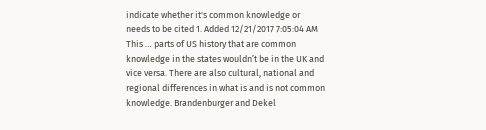indicate whether it's common knowledge or needs to be cited 1. Added 12/21/2017 7:05:04 AM This … parts of US history that are common knowledge in the states wouldn’t be in the UK and vice versa. There are also cultural, national and regional differences in what is and is not common knowledge. Brandenburger and Dekel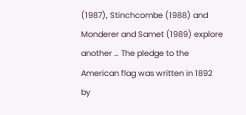(1987), Stinchcombe (1988) and Monderer and Samet (1989) explore another … The pledge to the American flag was written in 1892 by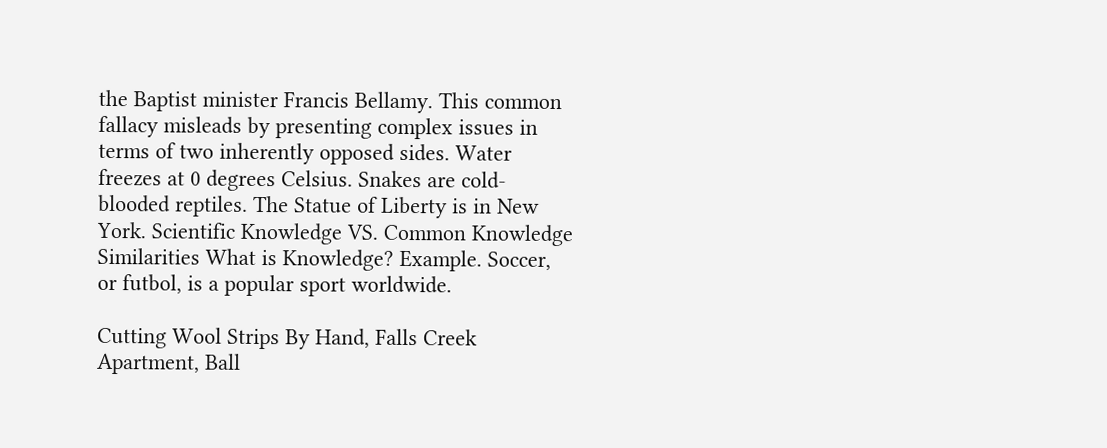the Baptist minister Francis Bellamy. This common fallacy misleads by presenting complex issues in terms of two inherently opposed sides. Water freezes at 0 degrees Celsius. Snakes are cold-blooded reptiles. The Statue of Liberty is in New York. Scientific Knowledge VS. Common Knowledge Similarities What is Knowledge? Example. Soccer, or futbol, is a popular sport worldwide.

Cutting Wool Strips By Hand, Falls Creek Apartment, Ball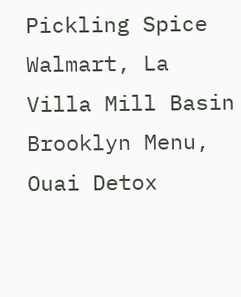Pickling Spice Walmart, La Villa Mill Basin Brooklyn Menu, Ouai Detox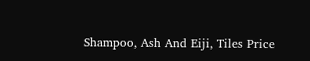Shampoo, Ash And Eiji, Tiles Price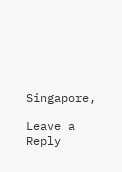Singapore,

Leave a Reply